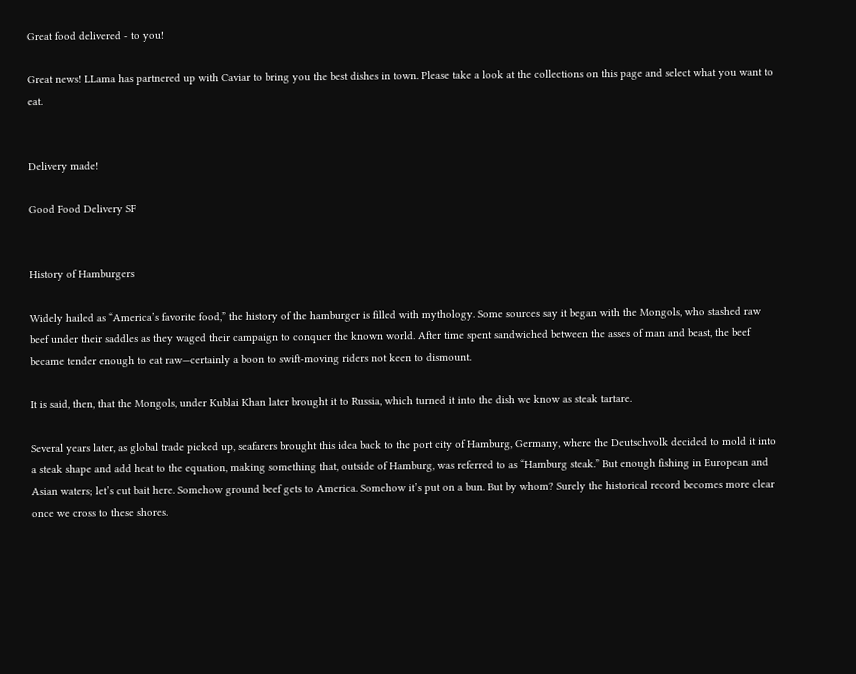Great food delivered - to you!

Great news! LLama has partnered up with Caviar to bring you the best dishes in town. Please take a look at the collections on this page and select what you want to eat.


Delivery made!

Good Food Delivery SF


History of Hamburgers

Widely hailed as “America’s favorite food,” the history of the hamburger is filled with mythology. Some sources say it began with the Mongols, who stashed raw beef under their saddles as they waged their campaign to conquer the known world. After time spent sandwiched between the asses of man and beast, the beef became tender enough to eat raw—certainly a boon to swift-moving riders not keen to dismount.

It is said, then, that the Mongols, under Kublai Khan later brought it to Russia, which turned it into the dish we know as steak tartare.

Several years later, as global trade picked up, seafarers brought this idea back to the port city of Hamburg, Germany, where the Deutschvolk decided to mold it into a steak shape and add heat to the equation, making something that, outside of Hamburg, was referred to as “Hamburg steak.” But enough fishing in European and Asian waters; let’s cut bait here. Somehow ground beef gets to America. Somehow it’s put on a bun. But by whom? Surely the historical record becomes more clear once we cross to these shores.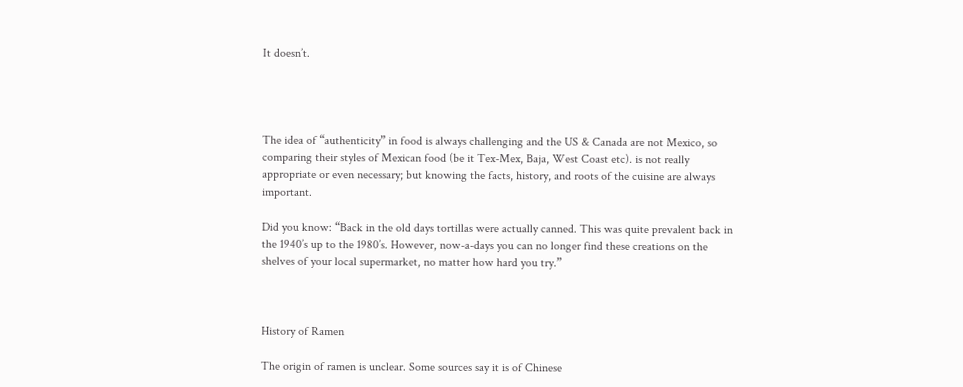It doesn’t.




The idea of “authenticity” in food is always challenging and the US & Canada are not Mexico, so comparing their styles of Mexican food (be it Tex-Mex, Baja, West Coast etc). is not really appropriate or even necessary; but knowing the facts, history, and roots of the cuisine are always important.

Did you know: “Back in the old days tortillas were actually canned. This was quite prevalent back in the 1940’s up to the 1980’s. However, now-a-days you can no longer find these creations on the shelves of your local supermarket, no matter how hard you try.”



History of Ramen

The origin of ramen is unclear. Some sources say it is of Chinese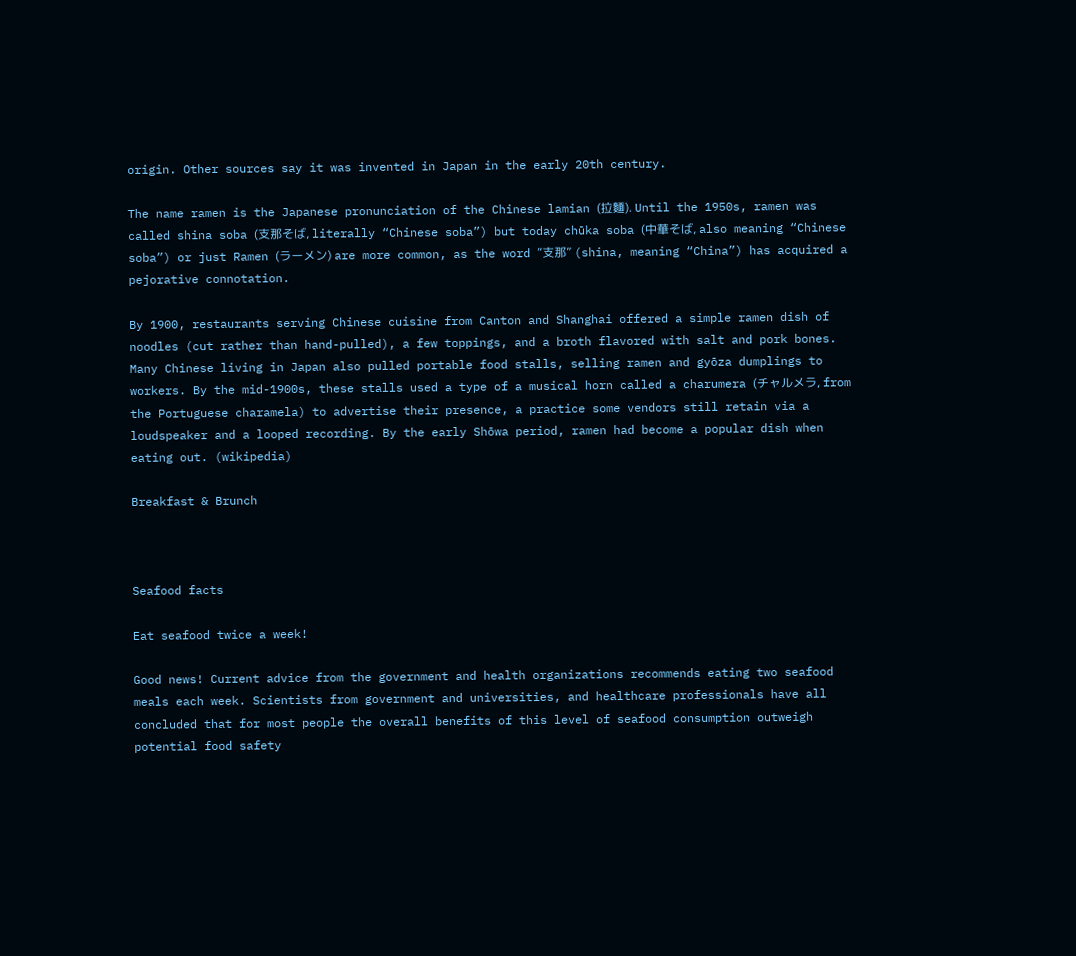origin. Other sources say it was invented in Japan in the early 20th century.

The name ramen is the Japanese pronunciation of the Chinese lamian (拉麵). Until the 1950s, ramen was called shina soba (支那そば, literally “Chinese soba”) but today chūka soba (中華そば, also meaning “Chinese soba”) or just Ramen (ラーメン) are more common, as the word “支那” (shina, meaning “China”) has acquired a pejorative connotation.

By 1900, restaurants serving Chinese cuisine from Canton and Shanghai offered a simple ramen dish of noodles (cut rather than hand-pulled), a few toppings, and a broth flavored with salt and pork bones. Many Chinese living in Japan also pulled portable food stalls, selling ramen and gyōza dumplings to workers. By the mid-1900s, these stalls used a type of a musical horn called a charumera (チャルメラ, from the Portuguese charamela) to advertise their presence, a practice some vendors still retain via a loudspeaker and a looped recording. By the early Shōwa period, ramen had become a popular dish when eating out. (wikipedia)

Breakfast & Brunch



Seafood facts

Eat seafood twice a week!

Good news! Current advice from the government and health organizations recommends eating two seafood meals each week. Scientists from government and universities, and healthcare professionals have all concluded that for most people the overall benefits of this level of seafood consumption outweigh potential food safety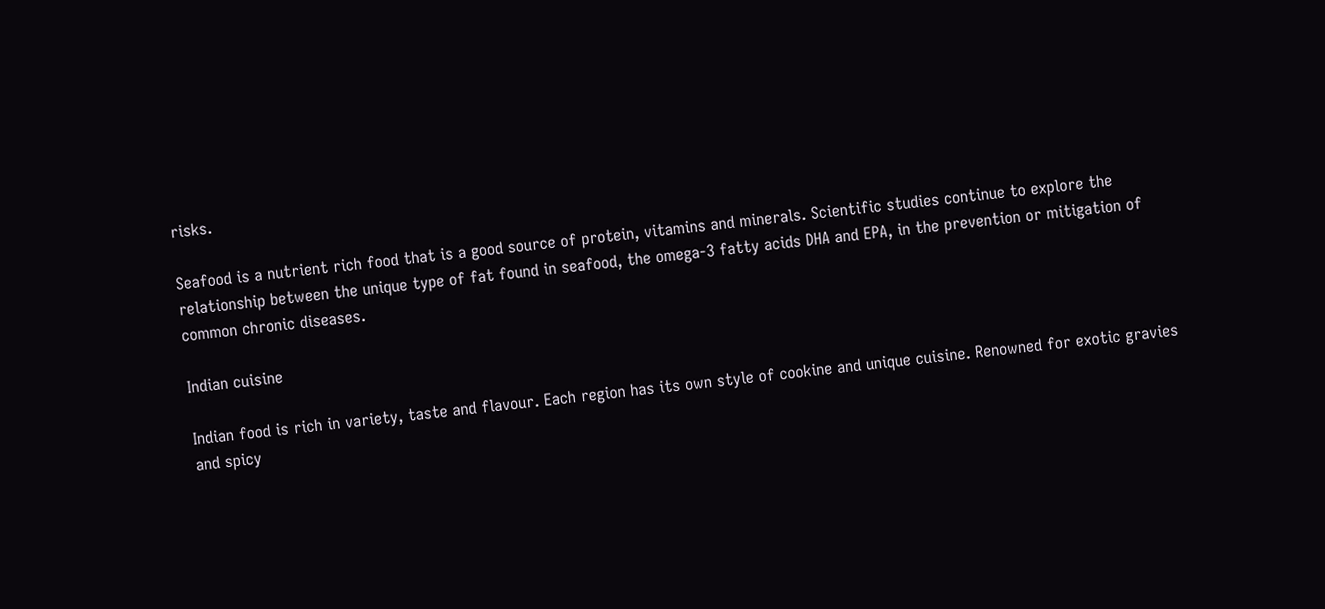risks.

Seafood is a nutrient rich food that is a good source of protein, vitamins and minerals. Scientific studies continue to explore the relationship between the unique type of fat found in seafood, the omega-3 fatty acids DHA and EPA, in the prevention or mitigation of common chronic diseases.

Indian cuisine

Indian food is rich in variety, taste and flavour. Each region has its own style of cookine and unique cuisine. Renowned for exotic gravies and spicy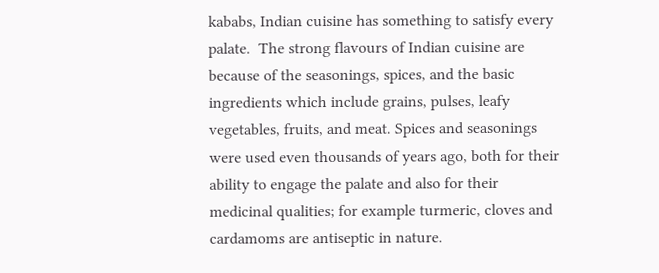kababs, Indian cuisine has something to satisfy every palate.  The strong flavours of Indian cuisine are because of the seasonings, spices, and the basic ingredients which include grains, pulses, leafy vegetables, fruits, and meat. Spices and seasonings were used even thousands of years ago, both for their ability to engage the palate and also for their medicinal qualities; for example turmeric, cloves and cardamoms are antiseptic in nature.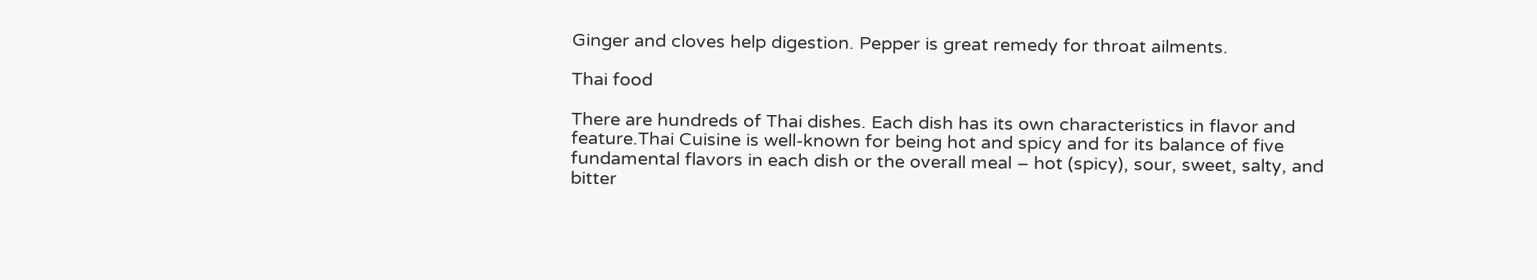Ginger and cloves help digestion. Pepper is great remedy for throat ailments.

Thai food

There are hundreds of Thai dishes. Each dish has its own characteristics in flavor and feature.Thai Cuisine is well-known for being hot and spicy and for its balance of five fundamental flavors in each dish or the overall meal – hot (spicy), sour, sweet, salty, and bitter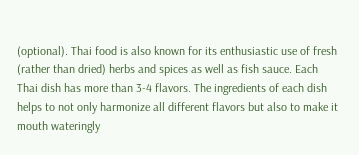(optional). Thai food is also known for its enthusiastic use of fresh (rather than dried) herbs and spices as well as fish sauce. Each Thai dish has more than 3-4 flavors. The ingredients of each dish helps to not only harmonize all different flavors but also to make it mouth wateringly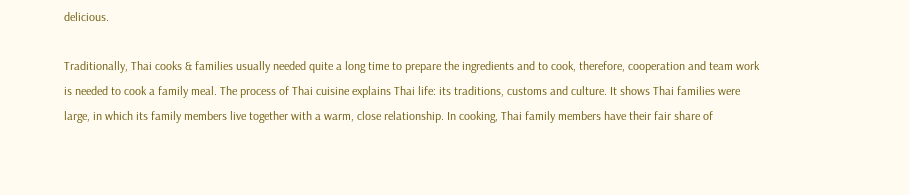delicious.

Traditionally, Thai cooks & families usually needed quite a long time to prepare the ingredients and to cook, therefore, cooperation and team work is needed to cook a family meal. The process of Thai cuisine explains Thai life: its traditions, customs and culture. It shows Thai families were large, in which its family members live together with a warm, close relationship. In cooking, Thai family members have their fair share of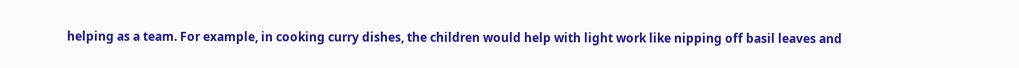helping as a team. For example, in cooking curry dishes, the children would help with light work like nipping off basil leaves and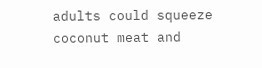adults could squeeze coconut meat and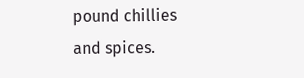pound chillies and spices.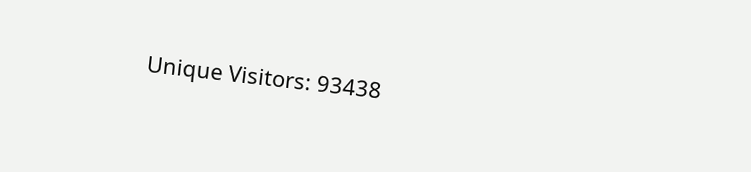Unique Visitors: 93438